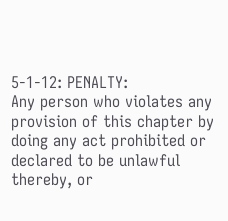5-1-12: PENALTY:
Any person who violates any provision of this chapter by doing any act prohibited or declared to be unlawful thereby, or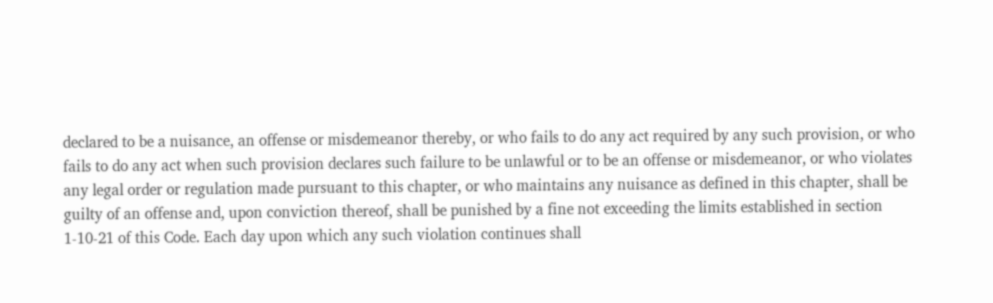declared to be a nuisance, an offense or misdemeanor thereby, or who fails to do any act required by any such provision, or who fails to do any act when such provision declares such failure to be unlawful or to be an offense or misdemeanor, or who violates any legal order or regulation made pursuant to this chapter, or who maintains any nuisance as defined in this chapter, shall be guilty of an offense and, upon conviction thereof, shall be punished by a fine not exceeding the limits established in section 1-10-21 of this Code. Each day upon which any such violation continues shall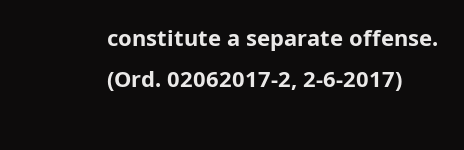constitute a separate offense. (Ord. 02062017-2, 2-6-2017)